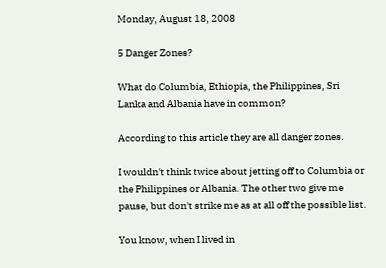Monday, August 18, 2008

5 Danger Zones?

What do Columbia, Ethiopia, the Philippines, Sri Lanka and Albania have in common?

According to this article they are all danger zones.

I wouldn't think twice about jetting off to Columbia or the Philippines or Albania. The other two give me pause, but don't strike me as at all off the possible list.

You know, when I lived in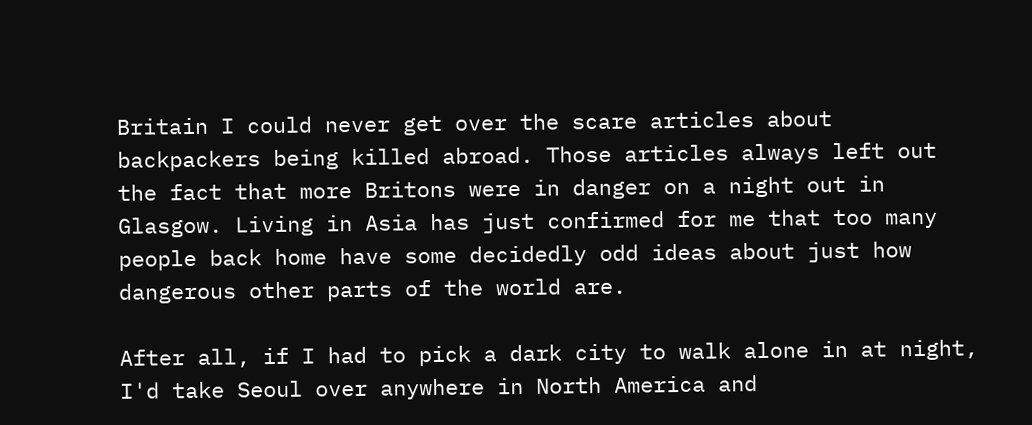Britain I could never get over the scare articles about backpackers being killed abroad. Those articles always left out the fact that more Britons were in danger on a night out in Glasgow. Living in Asia has just confirmed for me that too many people back home have some decidedly odd ideas about just how dangerous other parts of the world are.

After all, if I had to pick a dark city to walk alone in at night, I'd take Seoul over anywhere in North America and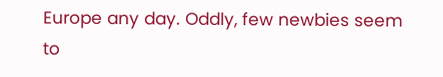Europe any day. Oddly, few newbies seem to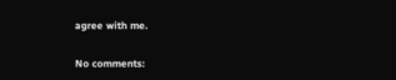agree with me.

No comments: